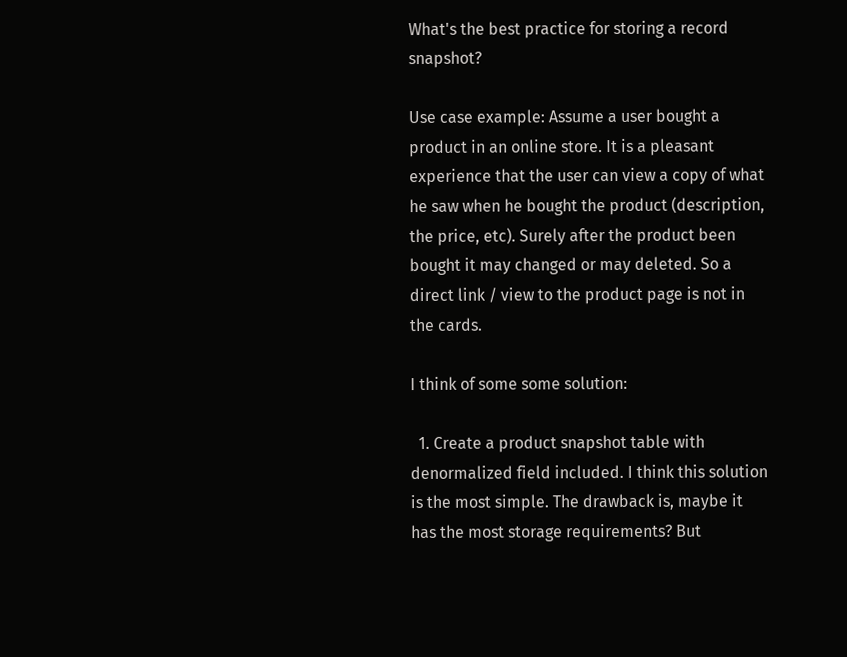What's the best practice for storing a record snapshot?

Use case example: Assume a user bought a product in an online store. It is a pleasant experience that the user can view a copy of what he saw when he bought the product (description, the price, etc). Surely after the product been bought it may changed or may deleted. So a direct link / view to the product page is not in the cards.

I think of some some solution:

  1. Create a product snapshot table with denormalized field included. I think this solution is the most simple. The drawback is, maybe it has the most storage requirements? But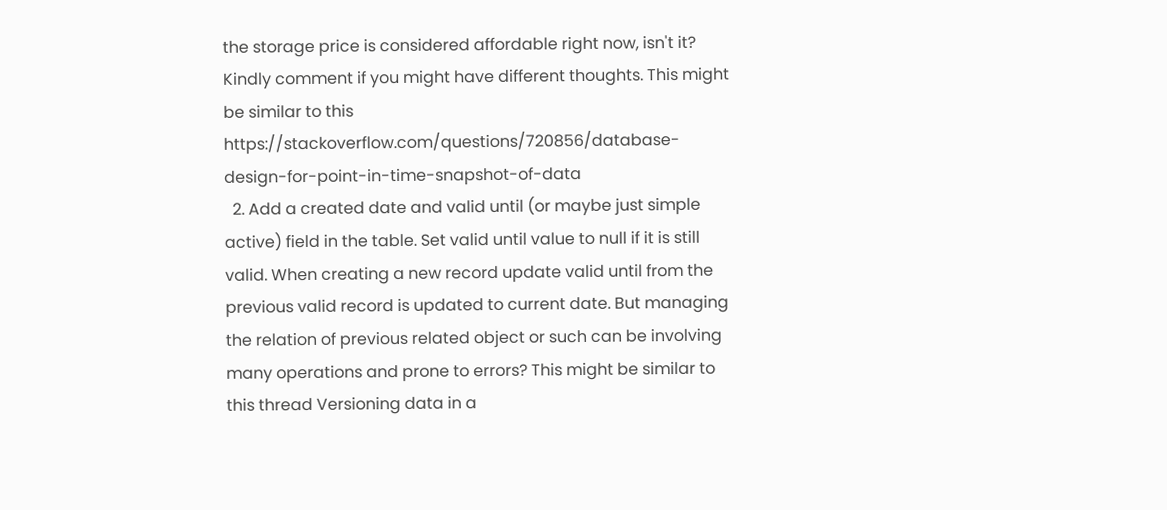the storage price is considered affordable right now, isn't it? Kindly comment if you might have different thoughts. This might be similar to this https://stackoverflow.com/questions/720856/database-design-for-point-in-time-snapshot-of-data
  2. Add a created date and valid until (or maybe just simple active) field in the table. Set valid until value to null if it is still valid. When creating a new record update valid until from the previous valid record is updated to current date. But managing the relation of previous related object or such can be involving many operations and prone to errors? This might be similar to this thread Versioning data in a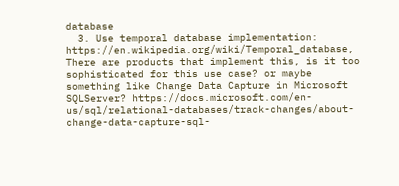database
  3. Use temporal database implementation: https://en.wikipedia.org/wiki/Temporal_database, There are products that implement this, is it too sophisticated for this use case? or maybe something like Change Data Capture in Microsoft SQLServer? https://docs.microsoft.com/en-us/sql/relational-databases/track-changes/about-change-data-capture-sql-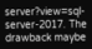server?view=sql-server-2017. The drawback maybe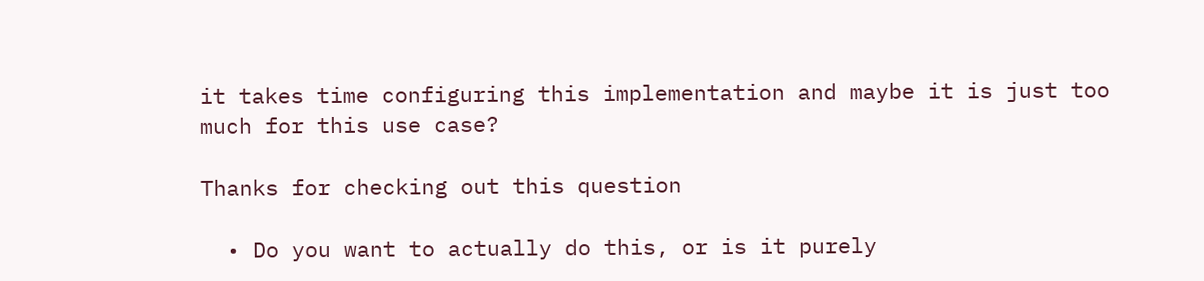it takes time configuring this implementation and maybe it is just too much for this use case?

Thanks for checking out this question

  • Do you want to actually do this, or is it purely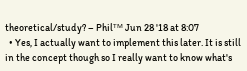theoretical/study? – Philᵀᴹ Jun 28 '18 at 8:07
  • Yes, I actually want to implement this later. It is still in the concept though so I really want to know what's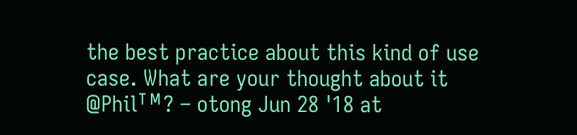the best practice about this kind of use case. What are your thought about it @Philᵀᴹ? – otong Jun 28 '18 at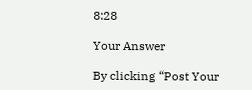8:28

Your Answer

By clicking “Post Your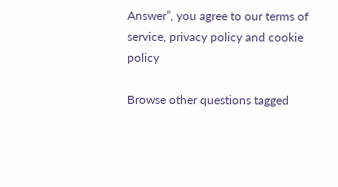Answer”, you agree to our terms of service, privacy policy and cookie policy

Browse other questions tagged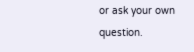or ask your own question.